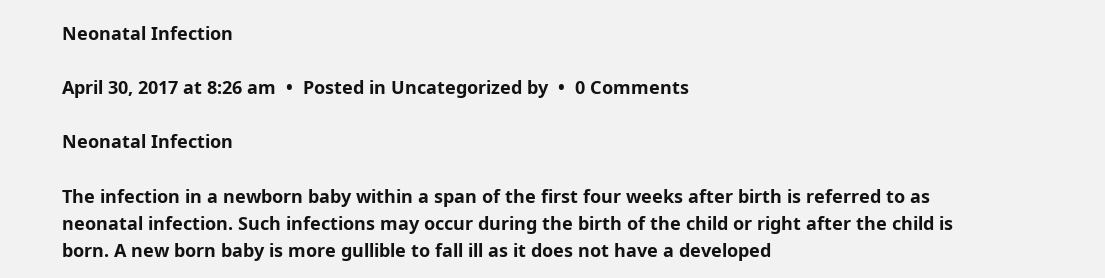Neonatal Infection

April 30, 2017 at 8:26 am  •  Posted in Uncategorized by  •  0 Comments

Neonatal Infection

The infection in a newborn baby within a span of the first four weeks after birth is referred to as neonatal infection. Such infections may occur during the birth of the child or right after the child is born. A new born baby is more gullible to fall ill as it does not have a developed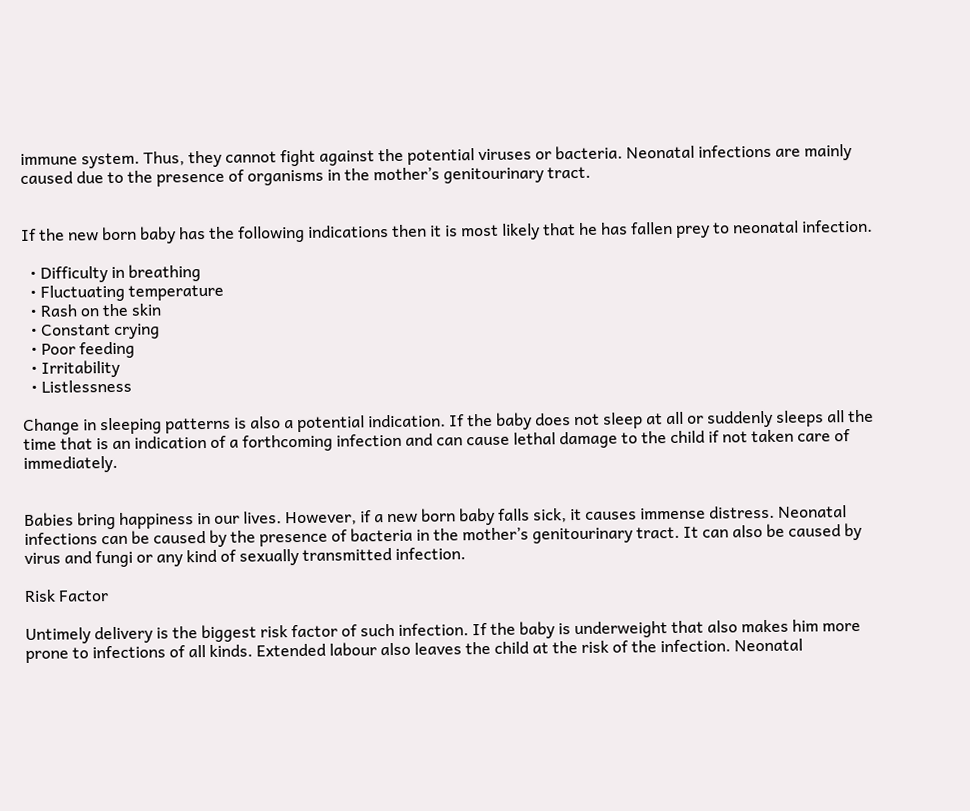immune system. Thus, they cannot fight against the potential viruses or bacteria. Neonatal infections are mainly caused due to the presence of organisms in the mother’s genitourinary tract.


If the new born baby has the following indications then it is most likely that he has fallen prey to neonatal infection.

  • Difficulty in breathing
  • Fluctuating temperature
  • Rash on the skin
  • Constant crying
  • Poor feeding
  • Irritability
  • Listlessness

Change in sleeping patterns is also a potential indication. If the baby does not sleep at all or suddenly sleeps all the time that is an indication of a forthcoming infection and can cause lethal damage to the child if not taken care of immediately.


Babies bring happiness in our lives. However, if a new born baby falls sick, it causes immense distress. Neonatal infections can be caused by the presence of bacteria in the mother’s genitourinary tract. It can also be caused by virus and fungi or any kind of sexually transmitted infection.

Risk Factor

Untimely delivery is the biggest risk factor of such infection. If the baby is underweight that also makes him more prone to infections of all kinds. Extended labour also leaves the child at the risk of the infection. Neonatal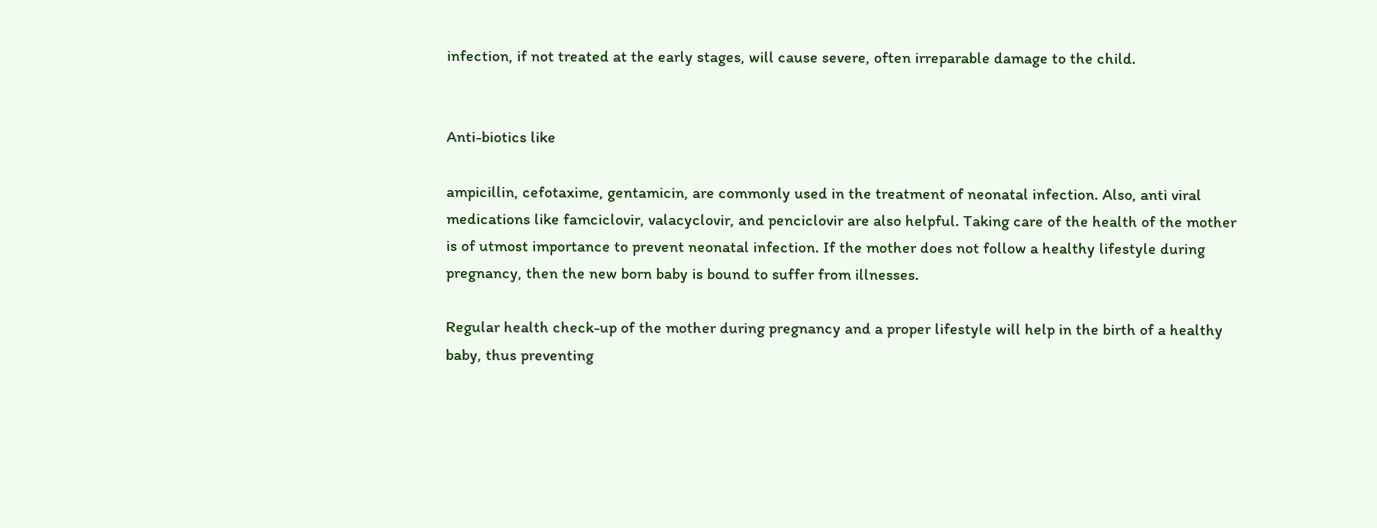infection, if not treated at the early stages, will cause severe, often irreparable damage to the child.


Anti-biotics like

ampicillin, cefotaxime, gentamicin, are commonly used in the treatment of neonatal infection. Also, anti viral medications like famciclovir, valacyclovir, and penciclovir are also helpful. Taking care of the health of the mother is of utmost importance to prevent neonatal infection. If the mother does not follow a healthy lifestyle during pregnancy, then the new born baby is bound to suffer from illnesses.

Regular health check-up of the mother during pregnancy and a proper lifestyle will help in the birth of a healthy baby, thus preventing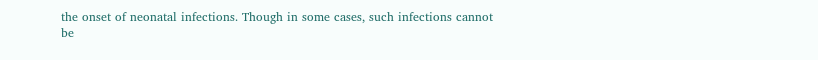the onset of neonatal infections. Though in some cases, such infections cannot be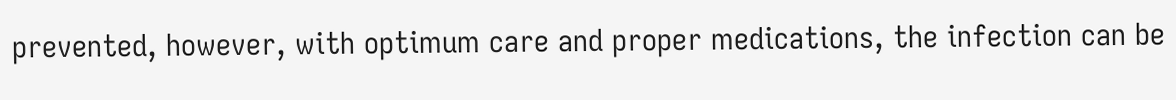prevented, however, with optimum care and proper medications, the infection can be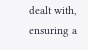dealt with, ensuring a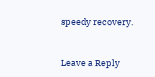speedy recovery.


Leave a Reply